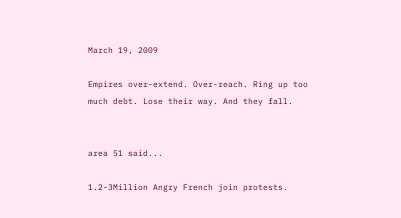March 19, 2009

Empires over-extend. Over-reach. Ring up too much debt. Lose their way. And they fall.


area 51 said...

1.2-3Million Angry French join protests.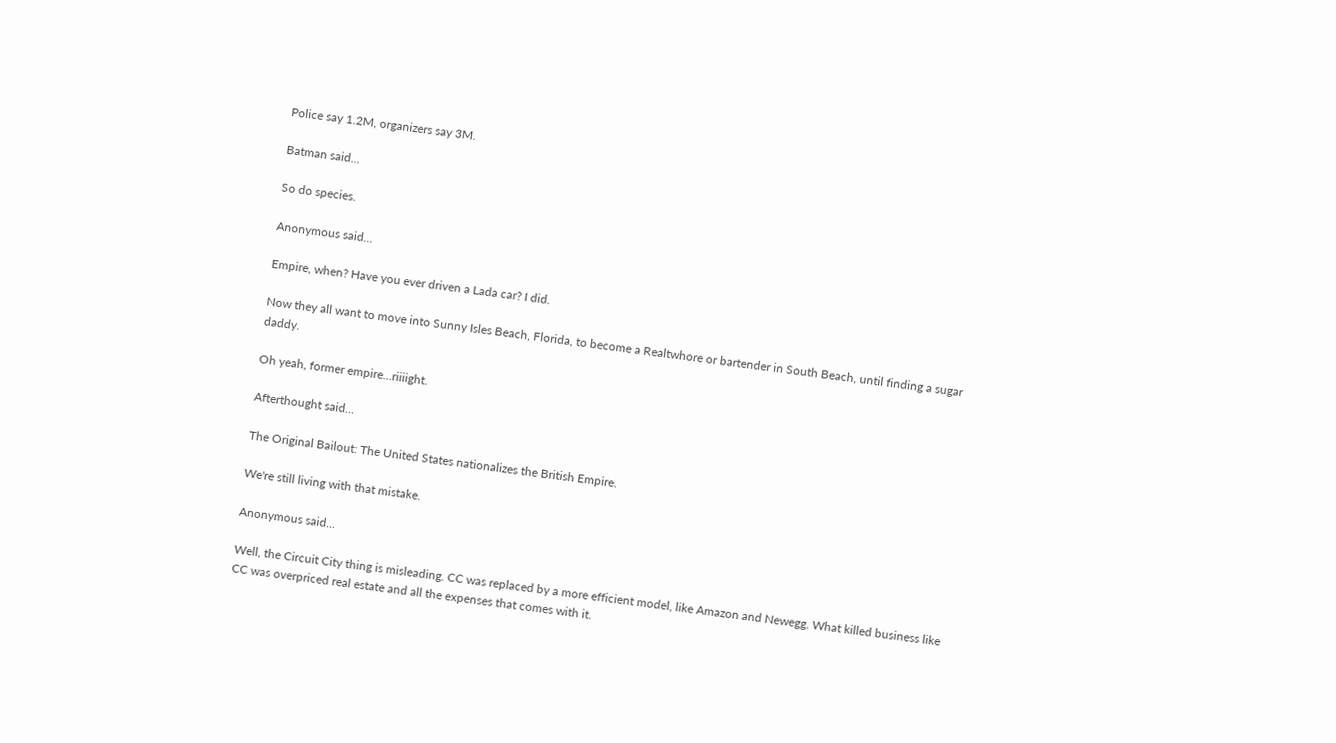Police say 1.2M, organizers say 3M.

Batman said...

So do species.

Anonymous said...

Empire, when? Have you ever driven a Lada car? I did.

Now they all want to move into Sunny Isles Beach, Florida, to become a Realtwhore or bartender in South Beach, until finding a sugar daddy.

Oh yeah, former empire...riiiight.

Afterthought said...

The Original Bailout: The United States nationalizes the British Empire.

We're still living with that mistake.

Anonymous said...

Well, the Circuit City thing is misleading. CC was replaced by a more efficient model, like Amazon and Newegg. What killed business like CC was overpriced real estate and all the expenses that comes with it.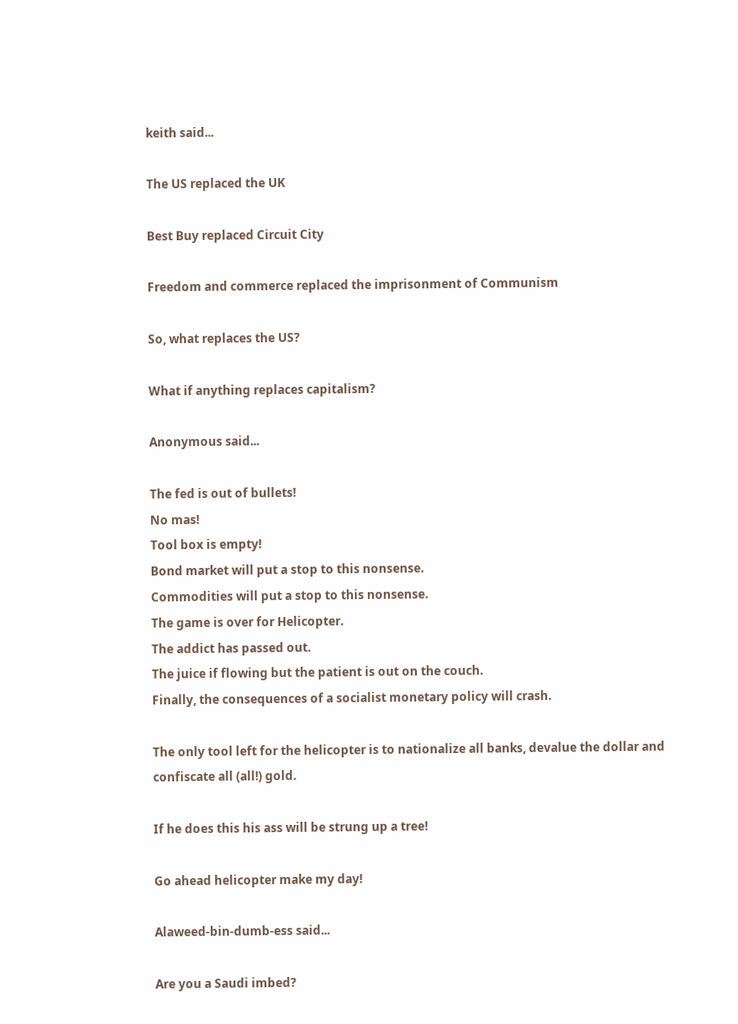keith said...

The US replaced the UK

Best Buy replaced Circuit City

Freedom and commerce replaced the imprisonment of Communism

So, what replaces the US?

What if anything replaces capitalism?

Anonymous said...

The fed is out of bullets!
No mas!
Tool box is empty!
Bond market will put a stop to this nonsense.
Commodities will put a stop to this nonsense.
The game is over for Helicopter.
The addict has passed out.
The juice if flowing but the patient is out on the couch.
Finally, the consequences of a socialist monetary policy will crash.

The only tool left for the helicopter is to nationalize all banks, devalue the dollar and confiscate all (all!) gold.

If he does this his ass will be strung up a tree!

Go ahead helicopter make my day!

Alaweed-bin-dumb-ess said...

Are you a Saudi imbed?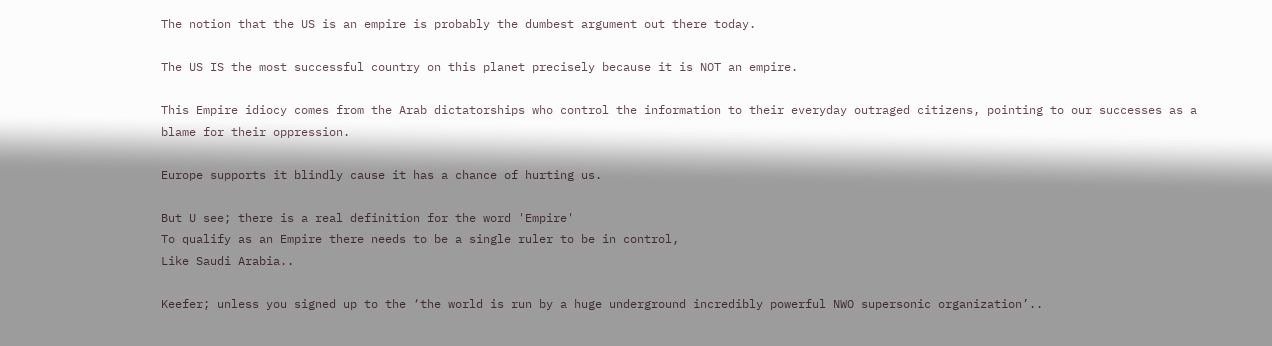The notion that the US is an empire is probably the dumbest argument out there today.

The US IS the most successful country on this planet precisely because it is NOT an empire.

This Empire idiocy comes from the Arab dictatorships who control the information to their everyday outraged citizens, pointing to our successes as a blame for their oppression.

Europe supports it blindly cause it has a chance of hurting us.

But U see; there is a real definition for the word 'Empire'
To qualify as an Empire there needs to be a single ruler to be in control,
Like Saudi Arabia..

Keefer; unless you signed up to the ‘the world is run by a huge underground incredibly powerful NWO supersonic organization’..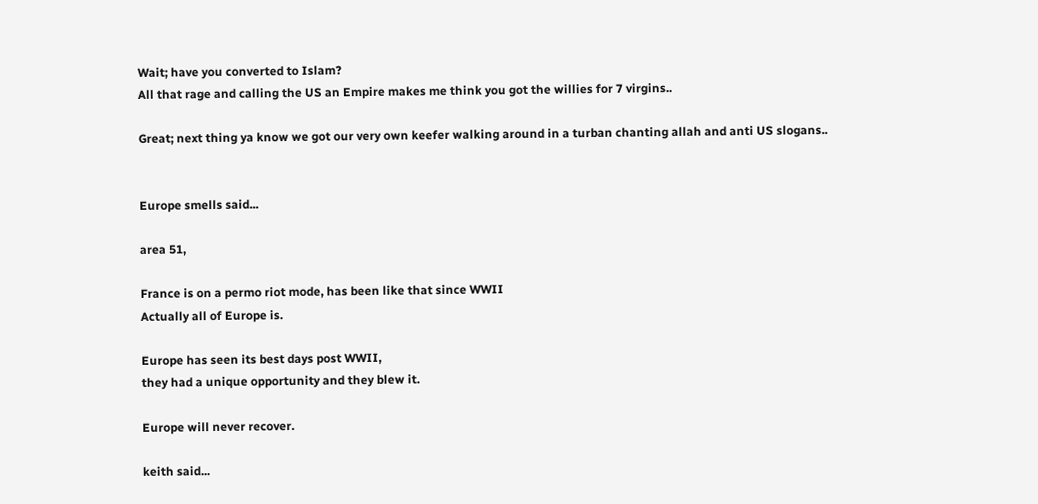Wait; have you converted to Islam?
All that rage and calling the US an Empire makes me think you got the willies for 7 virgins..

Great; next thing ya know we got our very own keefer walking around in a turban chanting allah and anti US slogans..


Europe smells said...

area 51,

France is on a permo riot mode, has been like that since WWII
Actually all of Europe is.

Europe has seen its best days post WWII,
they had a unique opportunity and they blew it.

Europe will never recover.

keith said...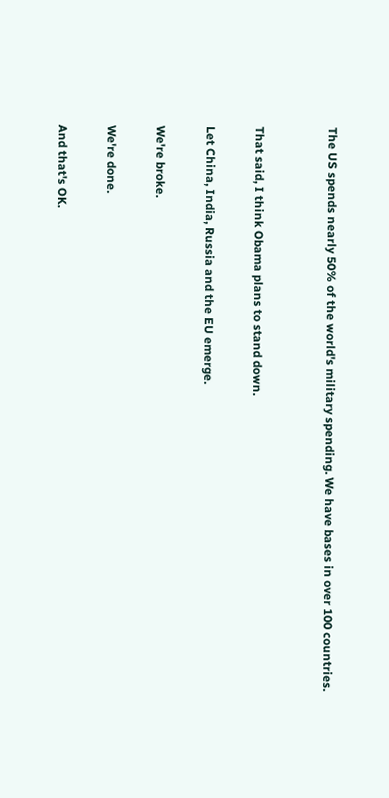The US spends nearly 50% of the world's military spending. We have bases in over 100 countries.


That said, I think Obama plans to stand down.

Let China, India, Russia and the EU emerge.

We're broke.

We're done.

And that's OK.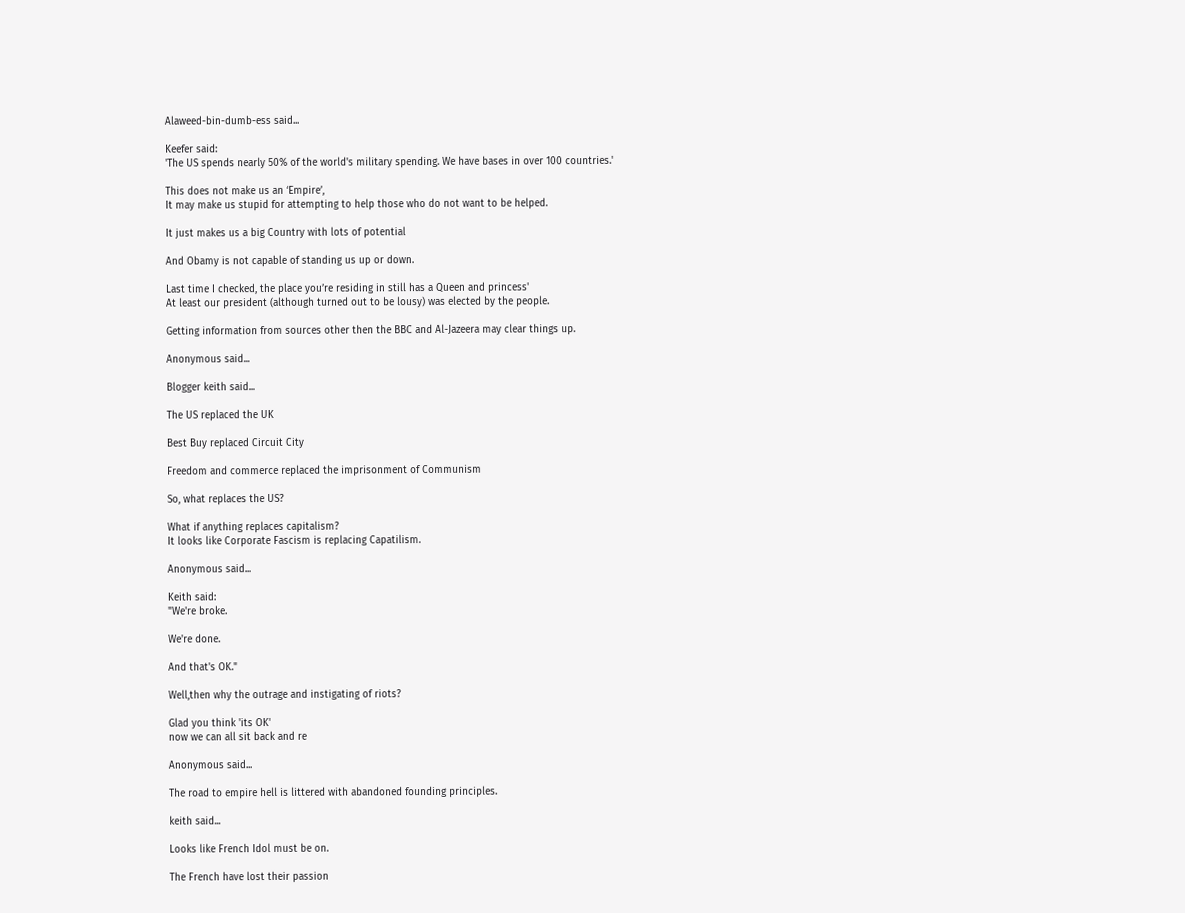Alaweed-bin-dumb-ess said...

Keefer said:
'The US spends nearly 50% of the world's military spending. We have bases in over 100 countries.'

This does not make us an ‘Empire’,
It may make us stupid for attempting to help those who do not want to be helped.

It just makes us a big Country with lots of potential

And Obamy is not capable of standing us up or down.

Last time I checked, the place you’re residing in still has a Queen and princess'
At least our president (although turned out to be lousy) was elected by the people.

Getting information from sources other then the BBC and Al-Jazeera may clear things up.

Anonymous said...

Blogger keith said...

The US replaced the UK

Best Buy replaced Circuit City

Freedom and commerce replaced the imprisonment of Communism

So, what replaces the US?

What if anything replaces capitalism?
It looks like Corporate Fascism is replacing Capatilism.

Anonymous said...

Keith said:
"We're broke.

We're done.

And that's OK."

Well,then why the outrage and instigating of riots?

Glad you think 'its OK'
now we can all sit back and re

Anonymous said...

The road to empire hell is littered with abandoned founding principles.

keith said...

Looks like French Idol must be on.

The French have lost their passion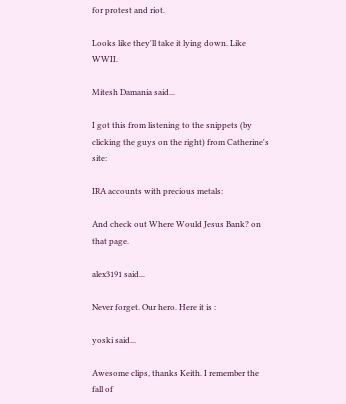for protest and riot.

Looks like they'll take it lying down. Like WWII.

Mitesh Damania said...

I got this from listening to the snippets (by clicking the guys on the right) from Catherine's site:

IRA accounts with precious metals:

And check out Where Would Jesus Bank? on that page.

alex3191 said...

Never forget. Our hero. Here it is :

yoski said...

Awesome clips, thanks Keith. I remember the fall of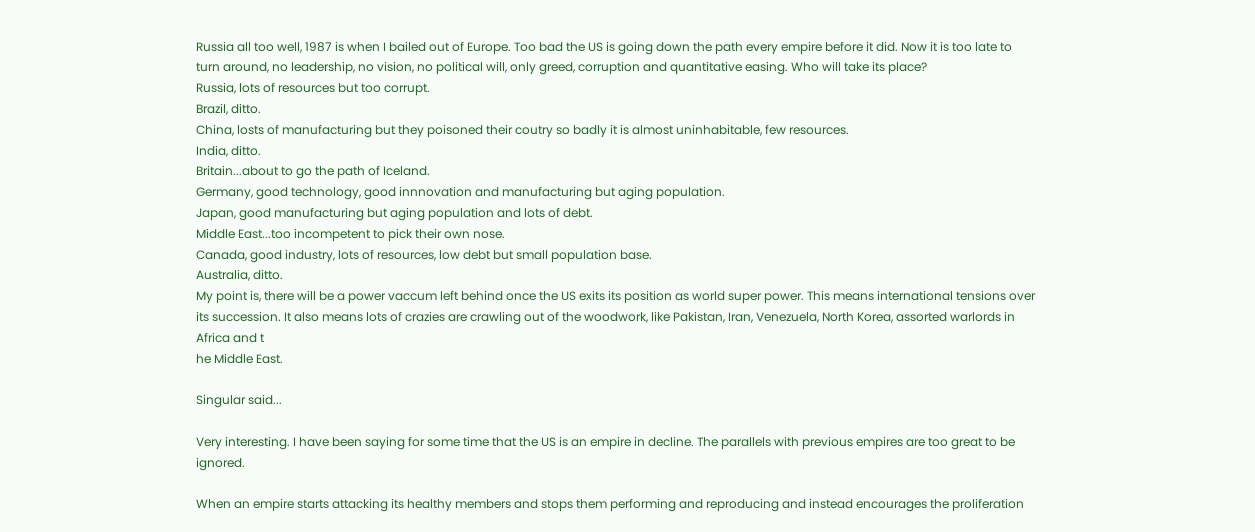Russia all too well, 1987 is when I bailed out of Europe. Too bad the US is going down the path every empire before it did. Now it is too late to turn around, no leadership, no vision, no political will, only greed, corruption and quantitative easing. Who will take its place?
Russia, lots of resources but too corrupt.
Brazil, ditto.
China, losts of manufacturing but they poisoned their coutry so badly it is almost uninhabitable, few resources.
India, ditto.
Britain...about to go the path of Iceland.
Germany, good technology, good innnovation and manufacturing but aging population.
Japan, good manufacturing but aging population and lots of debt.
Middle East...too incompetent to pick their own nose.
Canada, good industry, lots of resources, low debt but small population base.
Australia, ditto.
My point is, there will be a power vaccum left behind once the US exits its position as world super power. This means international tensions over its succession. It also means lots of crazies are crawling out of the woodwork, like Pakistan, Iran, Venezuela, North Korea, assorted warlords in Africa and t
he Middle East.

Singular said...

Very interesting. I have been saying for some time that the US is an empire in decline. The parallels with previous empires are too great to be ignored.

When an empire starts attacking its healthy members and stops them performing and reproducing and instead encourages the proliferation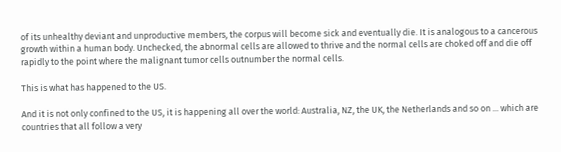of its unhealthy deviant and unproductive members, the corpus will become sick and eventually die. It is analogous to a cancerous growth within a human body. Unchecked, the abnormal cells are allowed to thrive and the normal cells are choked off and die off rapidly to the point where the malignant tumor cells outnumber the normal cells.

This is what has happened to the US.

And it is not only confined to the US, it is happening all over the world: Australia, NZ, the UK, the Netherlands and so on ... which are countries that all follow a very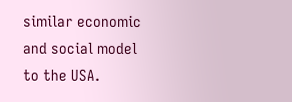similar economic and social model to the USA.